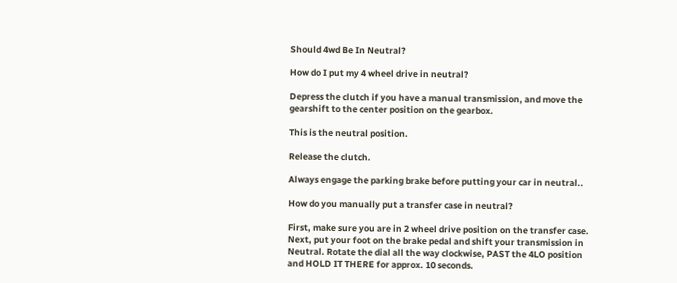Should 4wd Be In Neutral?

How do I put my 4 wheel drive in neutral?

Depress the clutch if you have a manual transmission, and move the gearshift to the center position on the gearbox.

This is the neutral position.

Release the clutch.

Always engage the parking brake before putting your car in neutral..

How do you manually put a transfer case in neutral?

First, make sure you are in 2 wheel drive position on the transfer case. Next, put your foot on the brake pedal and shift your transmission in Neutral. Rotate the dial all the way clockwise, PAST the 4LO position and HOLD IT THERE for approx. 10 seconds.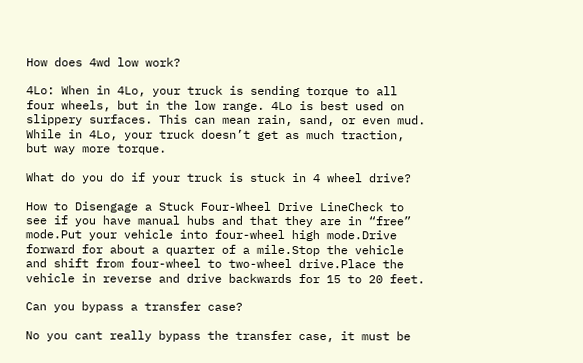How does 4wd low work?

4Lo: When in 4Lo, your truck is sending torque to all four wheels, but in the low range. 4Lo is best used on slippery surfaces. This can mean rain, sand, or even mud. While in 4Lo, your truck doesn’t get as much traction, but way more torque.

What do you do if your truck is stuck in 4 wheel drive?

How to Disengage a Stuck Four-Wheel Drive LineCheck to see if you have manual hubs and that they are in “free” mode.Put your vehicle into four-wheel high mode.Drive forward for about a quarter of a mile.Stop the vehicle and shift from four-wheel to two-wheel drive.Place the vehicle in reverse and drive backwards for 15 to 20 feet.

Can you bypass a transfer case?

No you cant really bypass the transfer case, it must be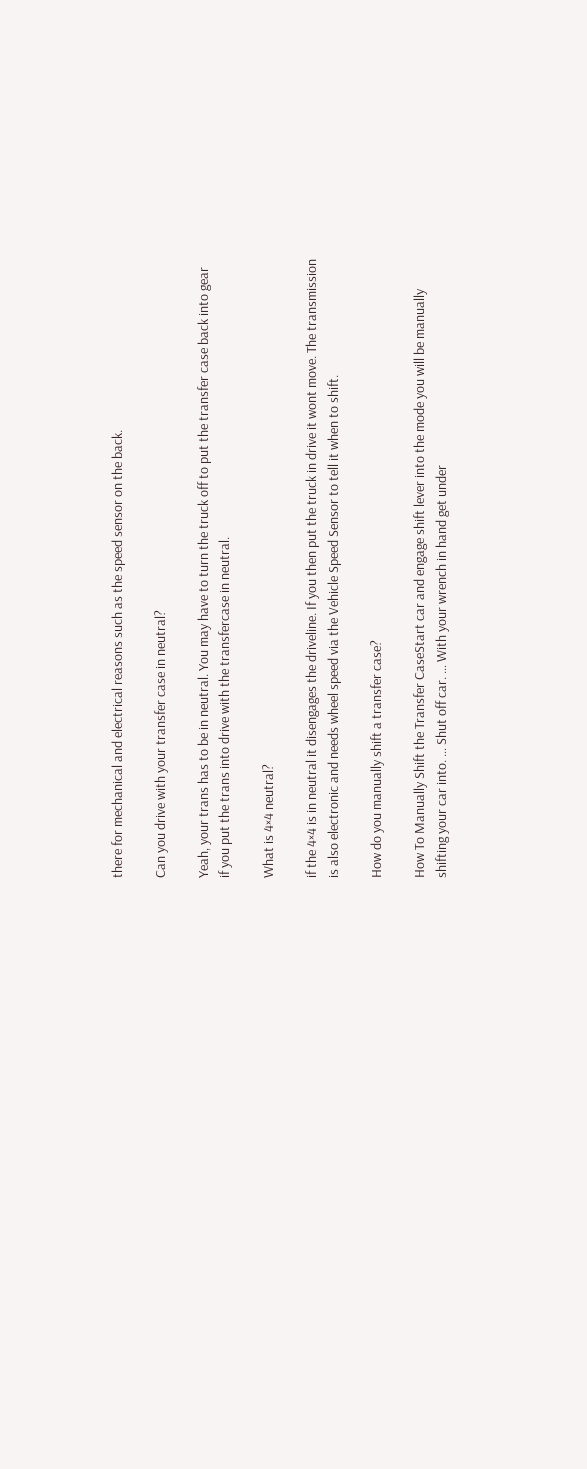there for mechanical and electrical reasons such as the speed sensor on the back.

Can you drive with your transfer case in neutral?

Yeah, your trans has to be in neutral. You may have to turn the truck off to put the transfer case back into gear if you put the trans into drive with the transfercase in neutral.

What is 4×4 neutral?

if the 4×4 is in neutral it disengages the driveline. If you then put the truck in drive it wont move. The transmission is also electronic and needs wheel speed via the Vehicle Speed Sensor to tell it when to shift.

How do you manually shift a transfer case?

How To Manually Shift the Transfer CaseStart car and engage shift lever into the mode you will be manually shifting your car into. … Shut off car. … With your wrench in hand get under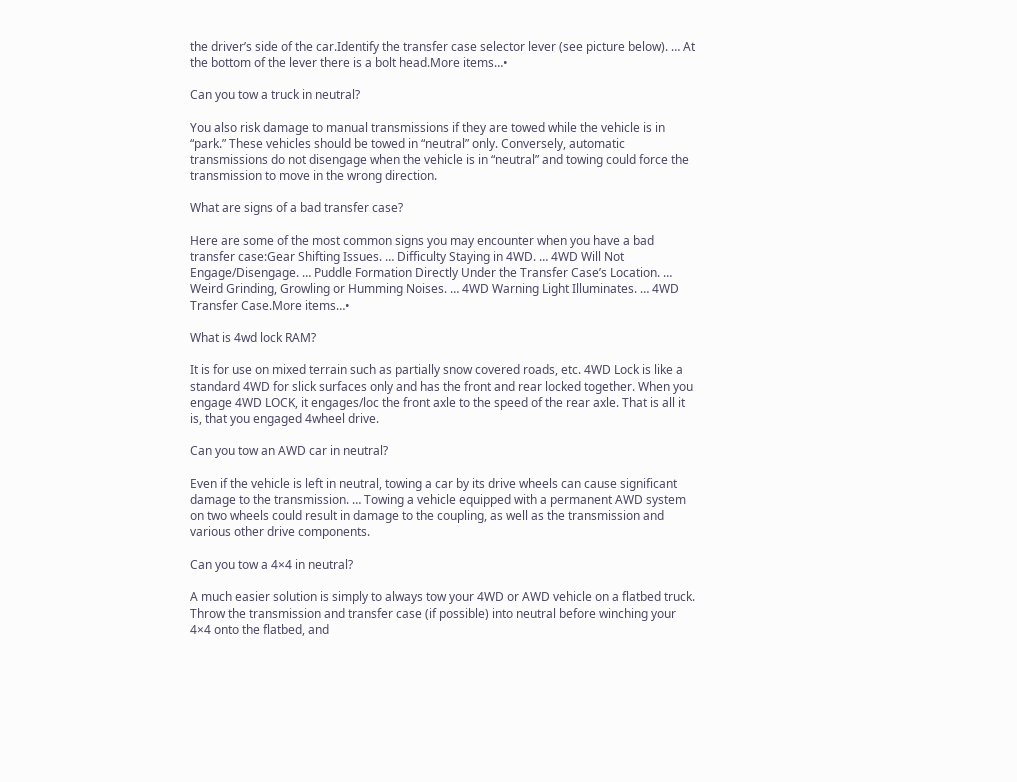the driver’s side of the car.Identify the transfer case selector lever (see picture below). … At the bottom of the lever there is a bolt head.More items…•

Can you tow a truck in neutral?

You also risk damage to manual transmissions if they are towed while the vehicle is in “park.” These vehicles should be towed in “neutral” only. Conversely, automatic transmissions do not disengage when the vehicle is in “neutral” and towing could force the transmission to move in the wrong direction.

What are signs of a bad transfer case?

Here are some of the most common signs you may encounter when you have a bad transfer case:Gear Shifting Issues. … Difficulty Staying in 4WD. … 4WD Will Not Engage/Disengage. … Puddle Formation Directly Under the Transfer Case’s Location. … Weird Grinding, Growling or Humming Noises. … 4WD Warning Light Illuminates. … 4WD Transfer Case.More items…•

What is 4wd lock RAM?

It is for use on mixed terrain such as partially snow covered roads, etc. 4WD Lock is like a standard 4WD for slick surfaces only and has the front and rear locked together. When you engage 4WD LOCK, it engages/loc the front axle to the speed of the rear axle. That is all it is, that you engaged 4wheel drive.

Can you tow an AWD car in neutral?

Even if the vehicle is left in neutral, towing a car by its drive wheels can cause significant damage to the transmission. … Towing a vehicle equipped with a permanent AWD system on two wheels could result in damage to the coupling, as well as the transmission and various other drive components.

Can you tow a 4×4 in neutral?

A much easier solution is simply to always tow your 4WD or AWD vehicle on a flatbed truck. Throw the transmission and transfer case (if possible) into neutral before winching your 4×4 onto the flatbed, and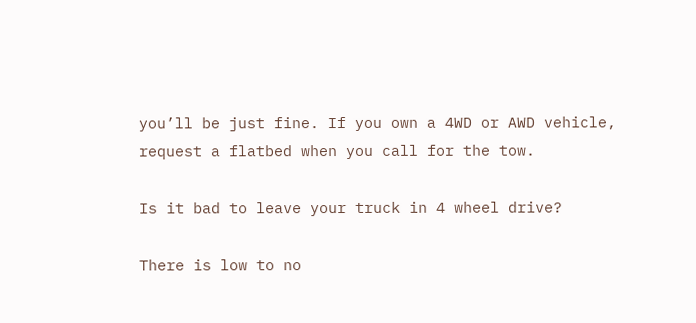you’ll be just fine. If you own a 4WD or AWD vehicle, request a flatbed when you call for the tow.

Is it bad to leave your truck in 4 wheel drive?

There is low to no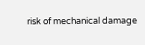risk of mechanical damage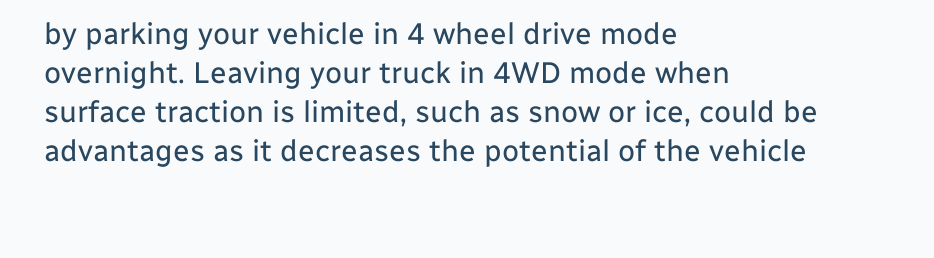by parking your vehicle in 4 wheel drive mode overnight. Leaving your truck in 4WD mode when surface traction is limited, such as snow or ice, could be advantages as it decreases the potential of the vehicle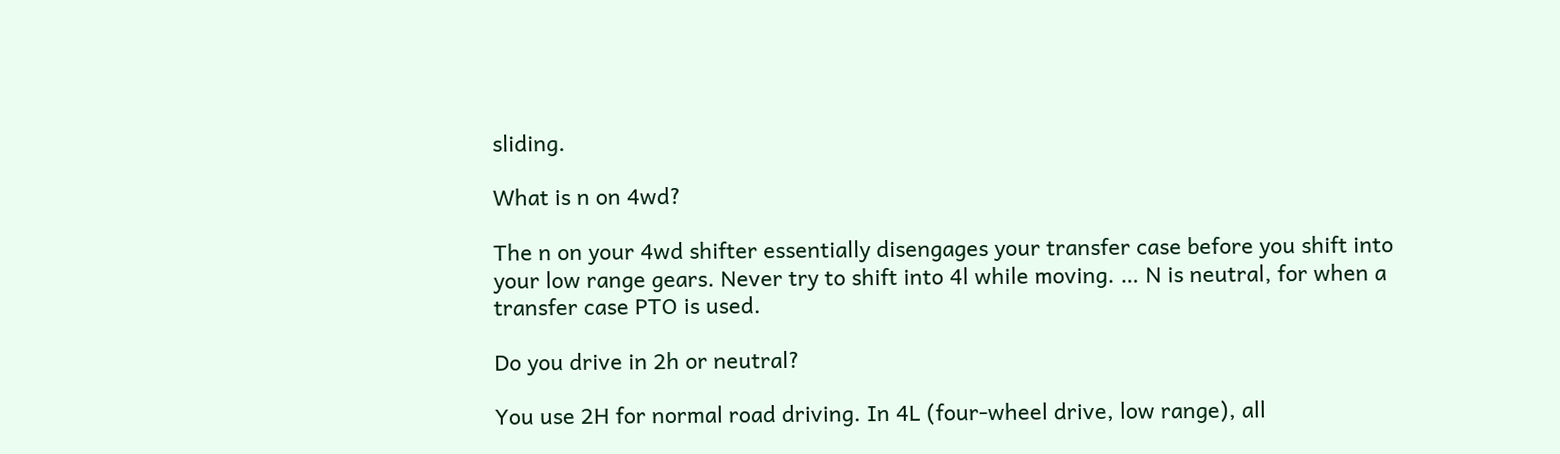sliding.

What is n on 4wd?

The n on your 4wd shifter essentially disengages your transfer case before you shift into your low range gears. Never try to shift into 4l while moving. … N is neutral, for when a transfer case PTO is used.

Do you drive in 2h or neutral?

You use 2H for normal road driving. In 4L (four-wheel drive, low range), all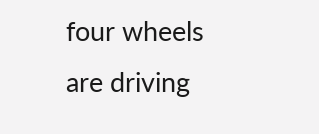four wheels are driving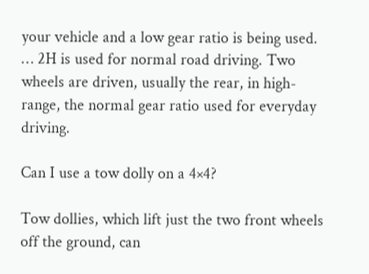your vehicle and a low gear ratio is being used. … 2H is used for normal road driving. Two wheels are driven, usually the rear, in high-range, the normal gear ratio used for everyday driving.

Can I use a tow dolly on a 4×4?

Tow dollies, which lift just the two front wheels off the ground, can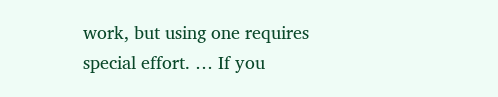work, but using one requires special effort. … If you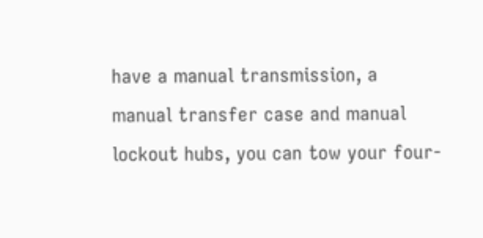have a manual transmission, a manual transfer case and manual lockout hubs, you can tow your four-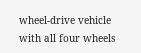wheel-drive vehicle with all four wheels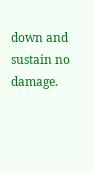down and sustain no damage.